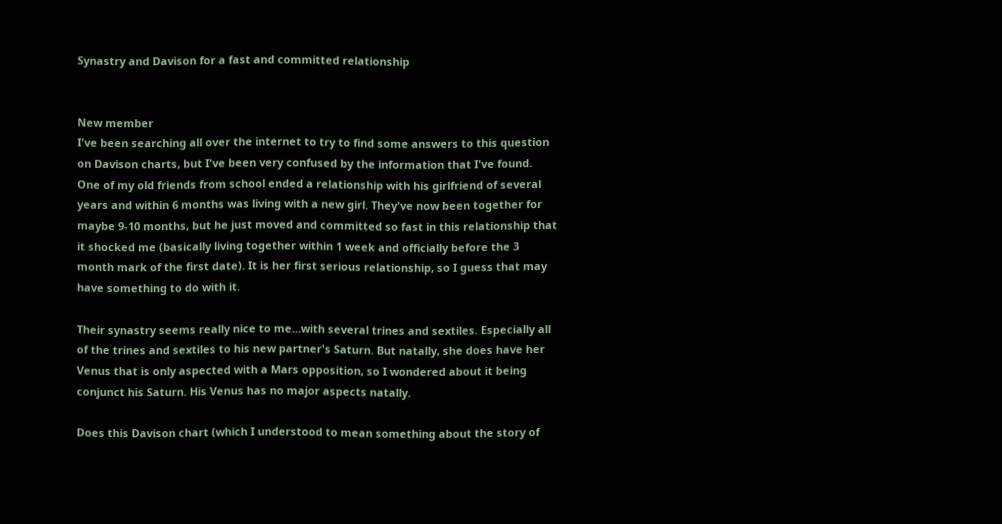Synastry and Davison for a fast and committed relationship


New member
I've been searching all over the internet to try to find some answers to this question on Davison charts, but I've been very confused by the information that I've found. One of my old friends from school ended a relationship with his girlfriend of several years and within 6 months was living with a new girl. They've now been together for maybe 9-10 months, but he just moved and committed so fast in this relationship that it shocked me (basically living together within 1 week and officially before the 3 month mark of the first date). It is her first serious relationship, so I guess that may have something to do with it.

Their synastry seems really nice to me...with several trines and sextiles. Especially all of the trines and sextiles to his new partner's Saturn. But natally, she does have her Venus that is only aspected with a Mars opposition, so I wondered about it being conjunct his Saturn. His Venus has no major aspects natally.

Does this Davison chart (which I understood to mean something about the story of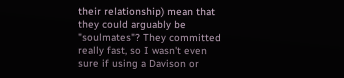their relationship) mean that they could arguably be "soulmates"? They committed really fast, so I wasn't even sure if using a Davison or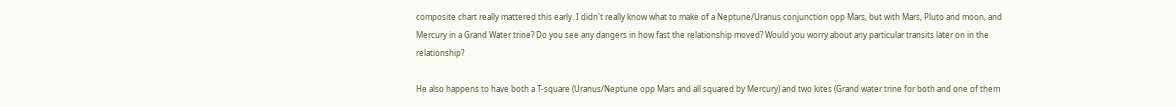composite chart really mattered this early. I didn't really know what to make of a Neptune/Uranus conjunction opp Mars, but with Mars, Pluto and moon, and Mercury in a Grand Water trine? Do you see any dangers in how fast the relationship moved? Would you worry about any particular transits later on in the relationship?

He also happens to have both a T-square (Uranus/Neptune opp Mars and all squared by Mercury) and two kites (Grand water trine for both and one of them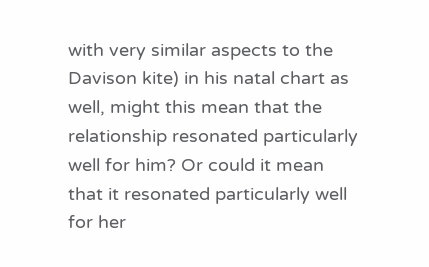with very similar aspects to the Davison kite) in his natal chart as well, might this mean that the relationship resonated particularly well for him? Or could it mean that it resonated particularly well for her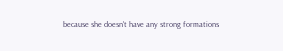because she doesn't have any strong formations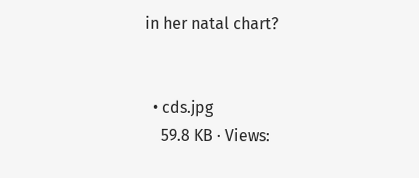in her natal chart?


  • cds.jpg
    59.8 KB · Views: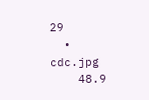29
  • cdc.jpg
    48.9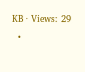KB · Views: 29
  •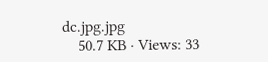dc.jpg.jpg
    50.7 KB · Views: 33